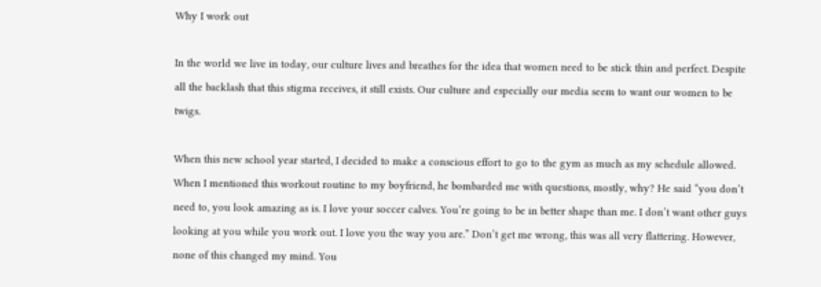Why I work out

In the world we live in today, our culture lives and breathes for the idea that women need to be stick thin and perfect. Despite all the backlash that this stigma receives, it still exists. Our culture and especially our media seem to want our women to be twigs.

When this new school year started, I decided to make a conscious effort to go to the gym as much as my schedule allowed. When I mentioned this workout routine to my boyfriend, he bombarded me with questions, mostly, why? He said “you don’t need to, you look amazing as is. I love your soccer calves. You’re going to be in better shape than me. I don’t want other guys looking at you while you work out. I love you the way you are.” Don’t get me wrong, this was all very flattering. However, none of this changed my mind. You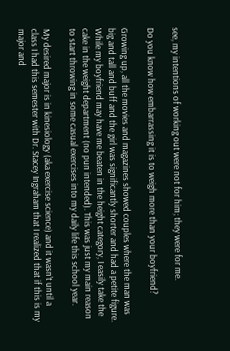see, my intentions of working out were not for him; they were for me.

Do you know how embarrassing it is to weigh more than your boyfriend?

Growing up, all the movies and magazines showed couples where the man was big and tall and buff and the girl was significantly shorter and had a petite figure. While my boyfriend may have me beaten in the height category, I easily take the cake in the weight department (no pun intended). This was just my main reason to start throwing in some casual exercises into my daily life this school year.

My desired major is in kinesiology (aka exercise science) and it wasn’t until a class I had this semester with Dr. Stacey Ingraham that I realized that if this is my major and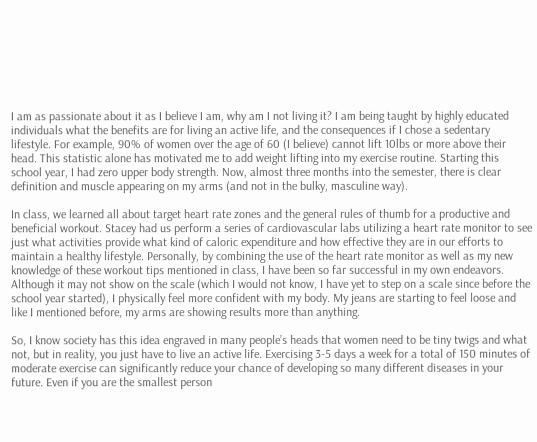I am as passionate about it as I believe I am, why am I not living it? I am being taught by highly educated individuals what the benefits are for living an active life, and the consequences if I chose a sedentary lifestyle. For example, 90% of women over the age of 60 (I believe) cannot lift 10lbs or more above their head. This statistic alone has motivated me to add weight lifting into my exercise routine. Starting this school year, I had zero upper body strength. Now, almost three months into the semester, there is clear definition and muscle appearing on my arms (and not in the bulky, masculine way).

In class, we learned all about target heart rate zones and the general rules of thumb for a productive and beneficial workout. Stacey had us perform a series of cardiovascular labs utilizing a heart rate monitor to see just what activities provide what kind of caloric expenditure and how effective they are in our efforts to maintain a healthy lifestyle. Personally, by combining the use of the heart rate monitor as well as my new knowledge of these workout tips mentioned in class, I have been so far successful in my own endeavors. Although it may not show on the scale (which I would not know, I have yet to step on a scale since before the school year started), I physically feel more confident with my body. My jeans are starting to feel loose and like I mentioned before, my arms are showing results more than anything.

So, I know society has this idea engraved in many people’s heads that women need to be tiny twigs and what not, but in reality, you just have to live an active life. Exercising 3-5 days a week for a total of 150 minutes of moderate exercise can significantly reduce your chance of developing so many different diseases in your future. Even if you are the smallest person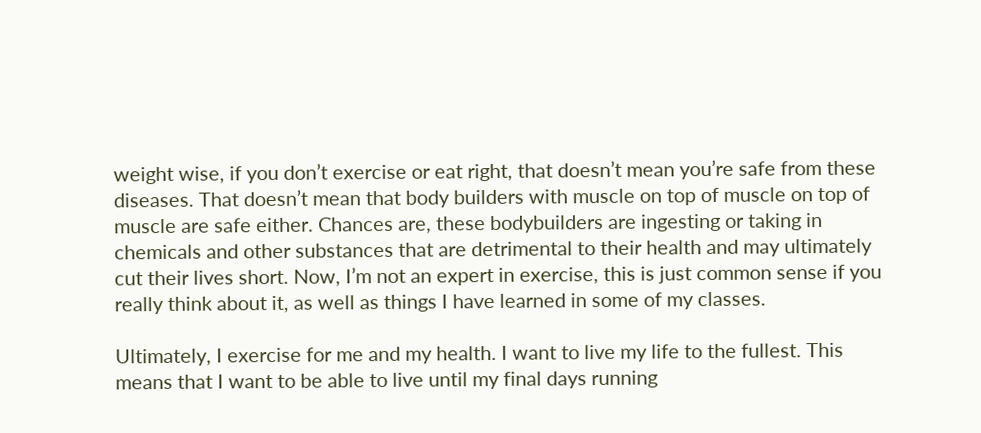weight wise, if you don’t exercise or eat right, that doesn’t mean you’re safe from these diseases. That doesn’t mean that body builders with muscle on top of muscle on top of muscle are safe either. Chances are, these bodybuilders are ingesting or taking in chemicals and other substances that are detrimental to their health and may ultimately cut their lives short. Now, I’m not an expert in exercise, this is just common sense if you really think about it, as well as things I have learned in some of my classes.

Ultimately, I exercise for me and my health. I want to live my life to the fullest. This means that I want to be able to live until my final days running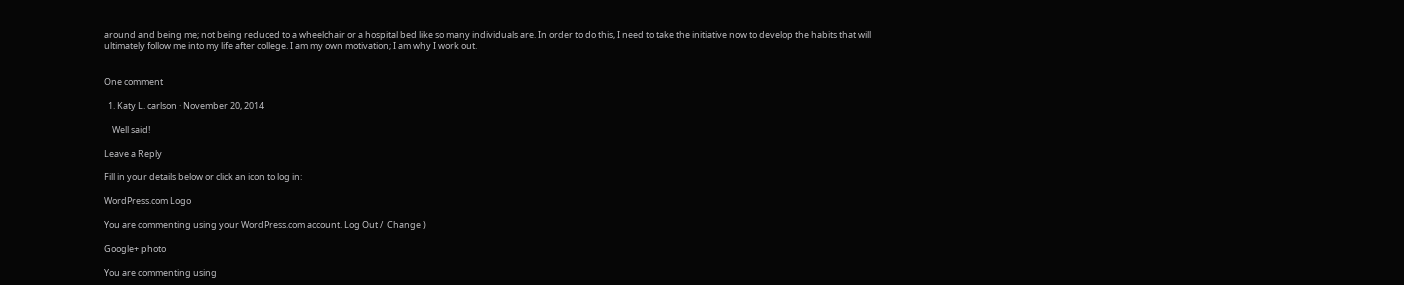around and being me; not being reduced to a wheelchair or a hospital bed like so many individuals are. In order to do this, I need to take the initiative now to develop the habits that will ultimately follow me into my life after college. I am my own motivation; I am why I work out.


One comment

  1. Katy L. carlson · November 20, 2014

    Well said!

Leave a Reply

Fill in your details below or click an icon to log in:

WordPress.com Logo

You are commenting using your WordPress.com account. Log Out /  Change )

Google+ photo

You are commenting using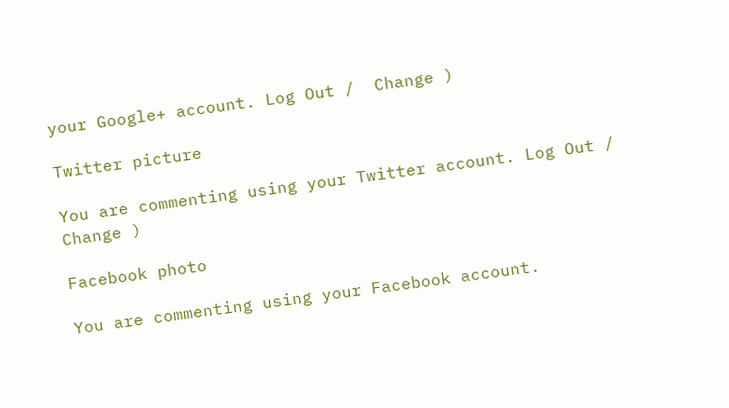your Google+ account. Log Out /  Change )

Twitter picture

You are commenting using your Twitter account. Log Out /  Change )

Facebook photo

You are commenting using your Facebook account.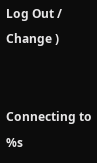Log Out /  Change )


Connecting to %s